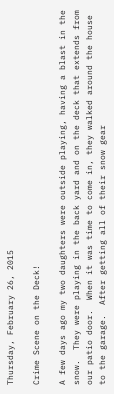Thursday, February 26, 2015

Crime Scene on the Deck!

A few days ago my two daughters were outside playing, having a blast in the snow.  They were playing in the back yard and on the deck that extends from our patio door.  When it was time to come in, they walked around the house to the garage.  After getting all of their snow gear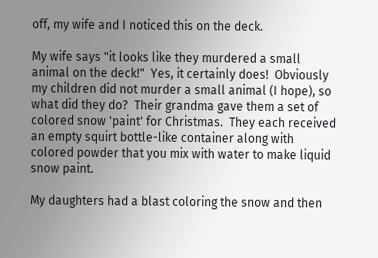off, my wife and I noticed this on the deck.

My wife says "it looks like they murdered a small animal on the deck!"  Yes, it certainly does!  Obviously my children did not murder a small animal (I hope), so what did they do?  Their grandma gave them a set of colored snow 'paint' for Christmas.  They each received an empty squirt bottle-like container along with colored powder that you mix with water to make liquid snow paint.

My daughters had a blast coloring the snow and then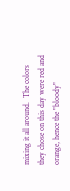mixing it all around.  The colors they chose on this day were red and orange, hence the "bloody"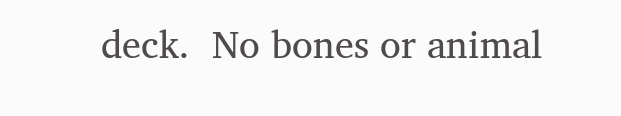deck.  No bones or animal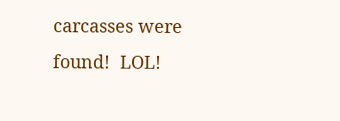carcasses were found!  LOL!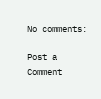No comments:

Post a Comment